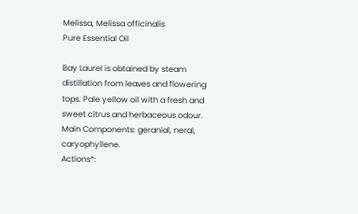Melissa, Melissa officinalis
Pure Essential Oil

Bay Laurel is obtained by steam distillation from leaves and flowering tops. Pale yellow oil with a fresh and sweet citrus and herbaceous odour.
Main Components: geranial, neral, caryophyllene.
Actions*: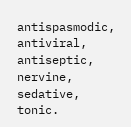antispasmodic, antiviral, antiseptic, nervine, sedative, tonic.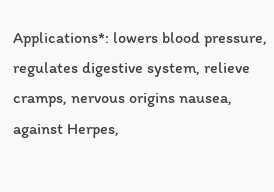Applications*: lowers blood pressure, regulates digestive system, relieve cramps, nervous origins nausea, against Herpes,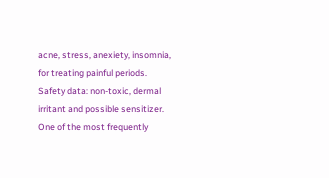acne, stress, anexiety, insomnia, for treating painful periods.
Safety data: non-toxic, dermal irritant and possible sensitizer. One of the most frequently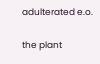adulterated e.o.

the plant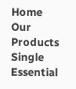Home     Our Products     Single Essential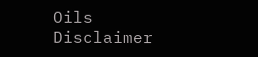Oils                      Disclaimer